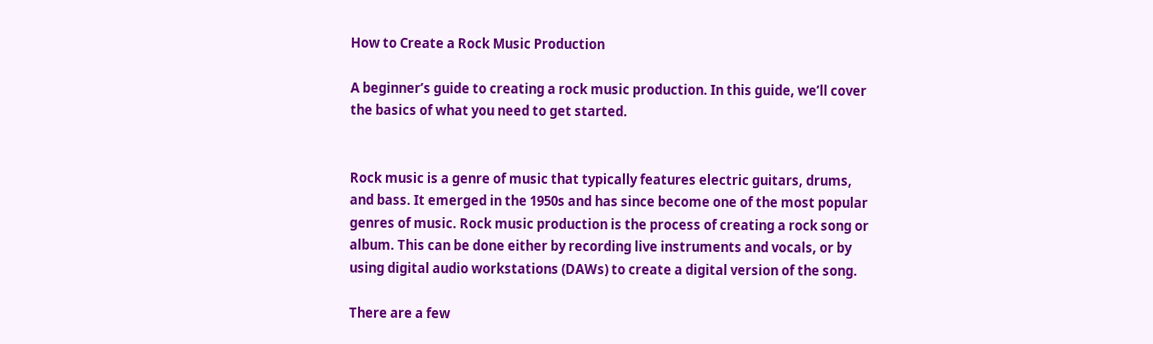How to Create a Rock Music Production

A beginner’s guide to creating a rock music production. In this guide, we’ll cover the basics of what you need to get started.


Rock music is a genre of music that typically features electric guitars, drums, and bass. It emerged in the 1950s and has since become one of the most popular genres of music. Rock music production is the process of creating a rock song or album. This can be done either by recording live instruments and vocals, or by using digital audio workstations (DAWs) to create a digital version of the song.

There are a few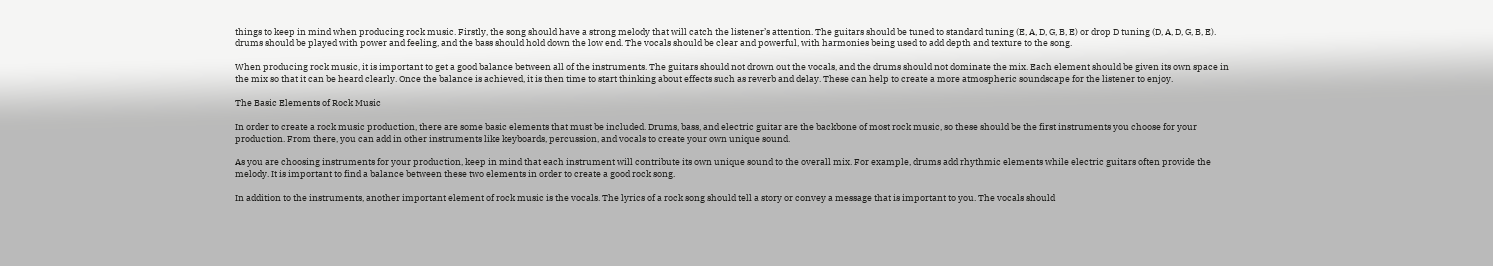things to keep in mind when producing rock music. Firstly, the song should have a strong melody that will catch the listener’s attention. The guitars should be tuned to standard tuning (E, A, D, G, B, E) or drop D tuning (D, A, D, G, B, E). drums should be played with power and feeling, and the bass should hold down the low end. The vocals should be clear and powerful, with harmonies being used to add depth and texture to the song.

When producing rock music, it is important to get a good balance between all of the instruments. The guitars should not drown out the vocals, and the drums should not dominate the mix. Each element should be given its own space in the mix so that it can be heard clearly. Once the balance is achieved, it is then time to start thinking about effects such as reverb and delay. These can help to create a more atmospheric soundscape for the listener to enjoy.

The Basic Elements of Rock Music

In order to create a rock music production, there are some basic elements that must be included. Drums, bass, and electric guitar are the backbone of most rock music, so these should be the first instruments you choose for your production. From there, you can add in other instruments like keyboards, percussion, and vocals to create your own unique sound.

As you are choosing instruments for your production, keep in mind that each instrument will contribute its own unique sound to the overall mix. For example, drums add rhythmic elements while electric guitars often provide the melody. It is important to find a balance between these two elements in order to create a good rock song.

In addition to the instruments, another important element of rock music is the vocals. The lyrics of a rock song should tell a story or convey a message that is important to you. The vocals should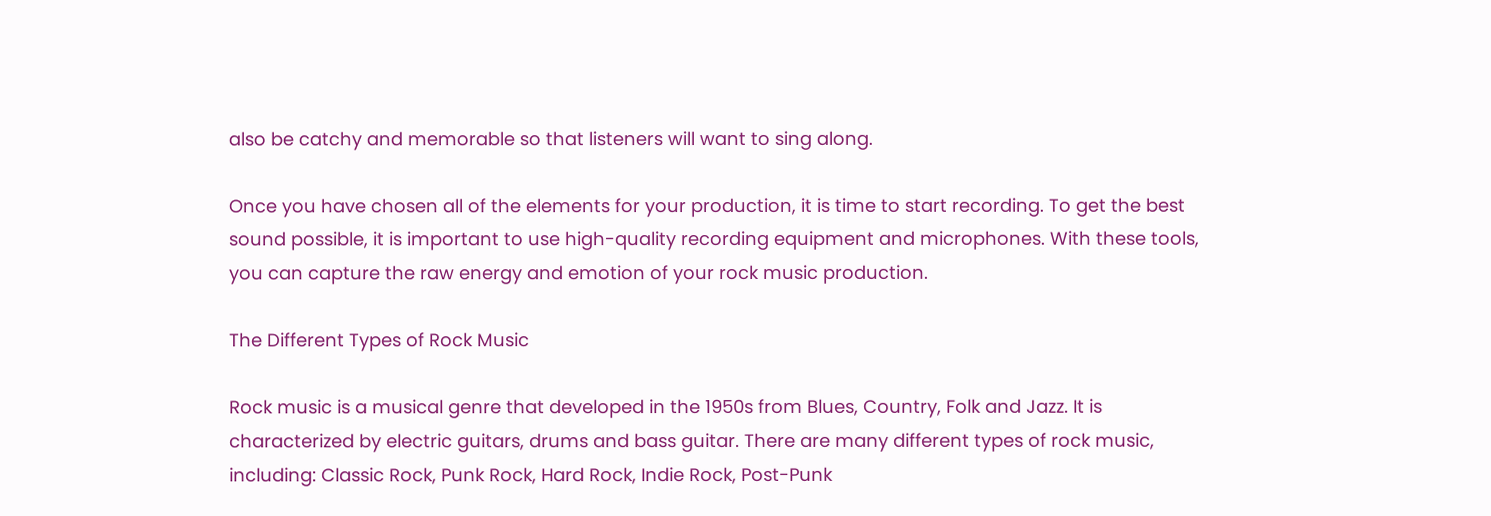also be catchy and memorable so that listeners will want to sing along.

Once you have chosen all of the elements for your production, it is time to start recording. To get the best sound possible, it is important to use high-quality recording equipment and microphones. With these tools, you can capture the raw energy and emotion of your rock music production.

The Different Types of Rock Music

Rock music is a musical genre that developed in the 1950s from Blues, Country, Folk and Jazz. It is characterized by electric guitars, drums and bass guitar. There are many different types of rock music, including: Classic Rock, Punk Rock, Hard Rock, Indie Rock, Post-Punk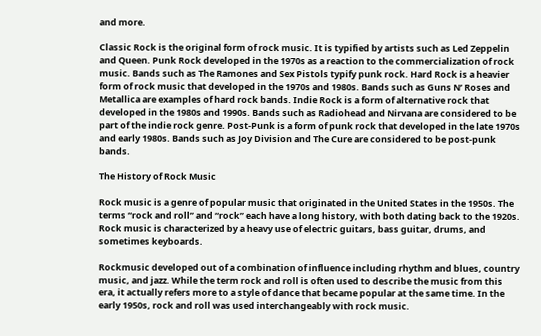and more.

Classic Rock is the original form of rock music. It is typified by artists such as Led Zeppelin and Queen. Punk Rock developed in the 1970s as a reaction to the commercialization of rock music. Bands such as The Ramones and Sex Pistols typify punk rock. Hard Rock is a heavier form of rock music that developed in the 1970s and 1980s. Bands such as Guns N’ Roses and Metallica are examples of hard rock bands. Indie Rock is a form of alternative rock that developed in the 1980s and 1990s. Bands such as Radiohead and Nirvana are considered to be part of the indie rock genre. Post-Punk is a form of punk rock that developed in the late 1970s and early 1980s. Bands such as Joy Division and The Cure are considered to be post-punk bands.

The History of Rock Music

Rock music is a genre of popular music that originated in the United States in the 1950s. The terms “rock and roll” and “rock” each have a long history, with both dating back to the 1920s. Rock music is characterized by a heavy use of electric guitars, bass guitar, drums, and sometimes keyboards.

Rockmusic developed out of a combination of influence including rhythm and blues, country music, and jazz. While the term rock and roll is often used to describe the music from this era, it actually refers more to a style of dance that became popular at the same time. In the early 1950s, rock and roll was used interchangeably with rock music.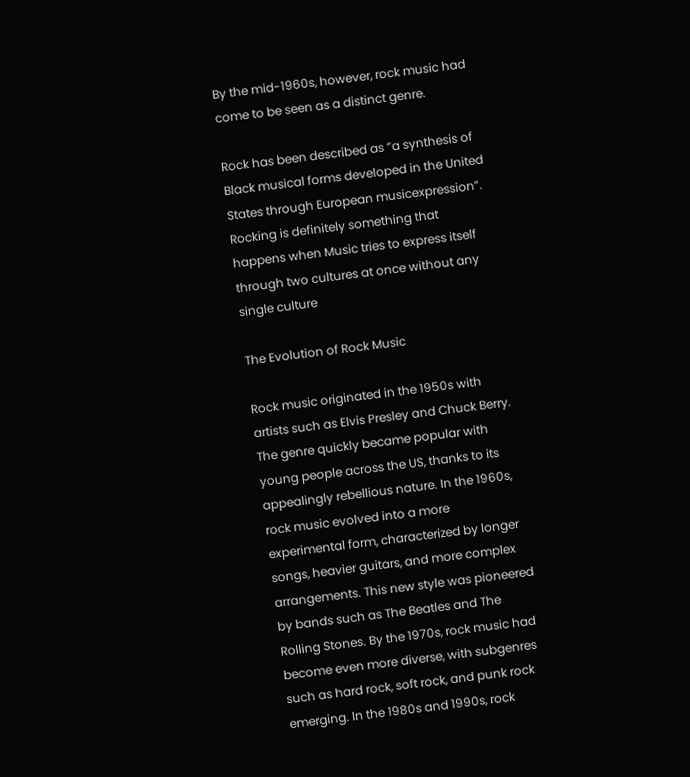By the mid-1960s, however, rock music had come to be seen as a distinct genre.

Rock has been described as “a synthesis of Black musical forms developed in the United States through European musicexpression”. Rocking is definitely something that happens when Music tries to express itself through two cultures at once without any single culture

The Evolution of Rock Music

Rock music originated in the 1950s with artists such as Elvis Presley and Chuck Berry. The genre quickly became popular with young people across the US, thanks to its appealingly rebellious nature. In the 1960s, rock music evolved into a more experimental form, characterized by longer songs, heavier guitars, and more complex arrangements. This new style was pioneered by bands such as The Beatles and The Rolling Stones. By the 1970s, rock music had become even more diverse, with subgenres such as hard rock, soft rock, and punk rock emerging. In the 1980s and 1990s, rock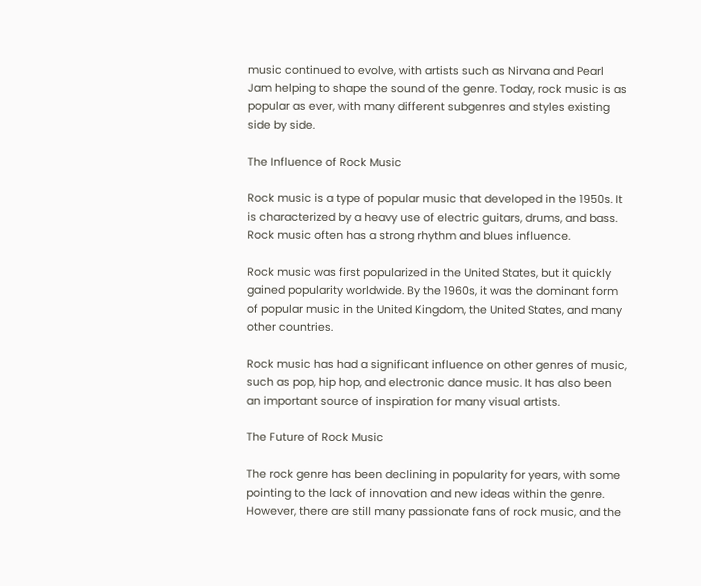music continued to evolve, with artists such as Nirvana and Pearl Jam helping to shape the sound of the genre. Today, rock music is as popular as ever, with many different subgenres and styles existing side by side.

The Influence of Rock Music

Rock music is a type of popular music that developed in the 1950s. It is characterized by a heavy use of electric guitars, drums, and bass. Rock music often has a strong rhythm and blues influence.

Rock music was first popularized in the United States, but it quickly gained popularity worldwide. By the 1960s, it was the dominant form of popular music in the United Kingdom, the United States, and many other countries.

Rock music has had a significant influence on other genres of music, such as pop, hip hop, and electronic dance music. It has also been an important source of inspiration for many visual artists.

The Future of Rock Music

The rock genre has been declining in popularity for years, with some pointing to the lack of innovation and new ideas within the genre. However, there are still many passionate fans of rock music, and the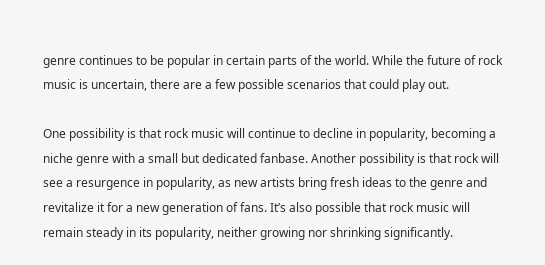genre continues to be popular in certain parts of the world. While the future of rock music is uncertain, there are a few possible scenarios that could play out.

One possibility is that rock music will continue to decline in popularity, becoming a niche genre with a small but dedicated fanbase. Another possibility is that rock will see a resurgence in popularity, as new artists bring fresh ideas to the genre and revitalize it for a new generation of fans. It’s also possible that rock music will remain steady in its popularity, neither growing nor shrinking significantly.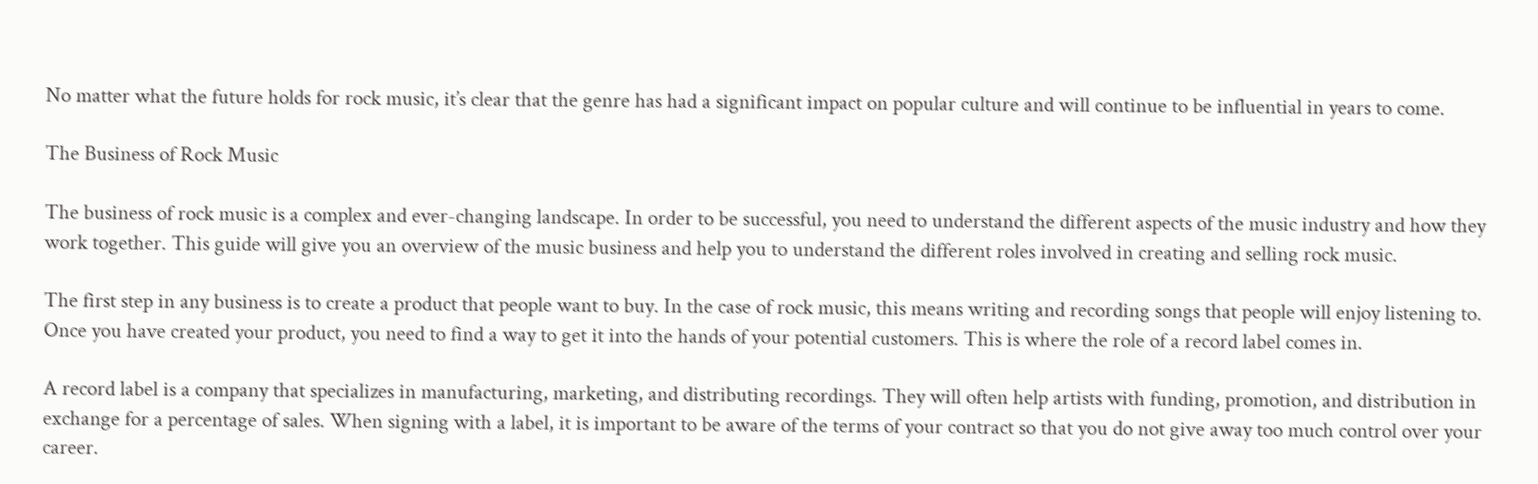No matter what the future holds for rock music, it’s clear that the genre has had a significant impact on popular culture and will continue to be influential in years to come.

The Business of Rock Music

The business of rock music is a complex and ever-changing landscape. In order to be successful, you need to understand the different aspects of the music industry and how they work together. This guide will give you an overview of the music business and help you to understand the different roles involved in creating and selling rock music.

The first step in any business is to create a product that people want to buy. In the case of rock music, this means writing and recording songs that people will enjoy listening to. Once you have created your product, you need to find a way to get it into the hands of your potential customers. This is where the role of a record label comes in.

A record label is a company that specializes in manufacturing, marketing, and distributing recordings. They will often help artists with funding, promotion, and distribution in exchange for a percentage of sales. When signing with a label, it is important to be aware of the terms of your contract so that you do not give away too much control over your career.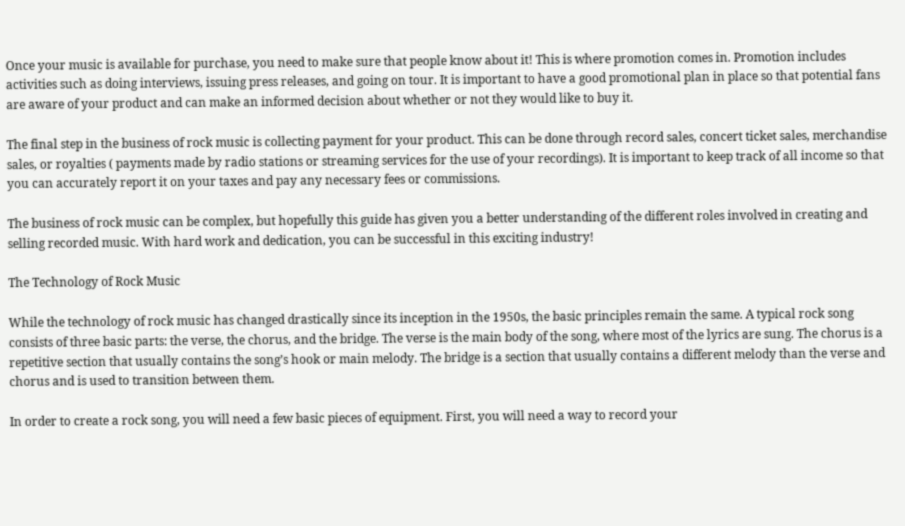Once your music is available for purchase, you need to make sure that people know about it! This is where promotion comes in. Promotion includes activities such as doing interviews, issuing press releases, and going on tour. It is important to have a good promotional plan in place so that potential fans are aware of your product and can make an informed decision about whether or not they would like to buy it.

The final step in the business of rock music is collecting payment for your product. This can be done through record sales, concert ticket sales, merchandise sales, or royalties ( payments made by radio stations or streaming services for the use of your recordings). It is important to keep track of all income so that you can accurately report it on your taxes and pay any necessary fees or commissions.

The business of rock music can be complex, but hopefully this guide has given you a better understanding of the different roles involved in creating and selling recorded music. With hard work and dedication, you can be successful in this exciting industry!

The Technology of Rock Music

While the technology of rock music has changed drastically since its inception in the 1950s, the basic principles remain the same. A typical rock song consists of three basic parts: the verse, the chorus, and the bridge. The verse is the main body of the song, where most of the lyrics are sung. The chorus is a repetitive section that usually contains the song’s hook or main melody. The bridge is a section that usually contains a different melody than the verse and chorus and is used to transition between them.

In order to create a rock song, you will need a few basic pieces of equipment. First, you will need a way to record your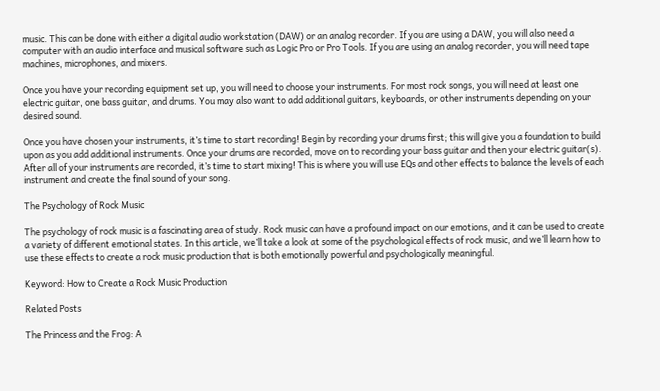music. This can be done with either a digital audio workstation (DAW) or an analog recorder. If you are using a DAW, you will also need a computer with an audio interface and musical software such as Logic Pro or Pro Tools. If you are using an analog recorder, you will need tape machines, microphones, and mixers.

Once you have your recording equipment set up, you will need to choose your instruments. For most rock songs, you will need at least one electric guitar, one bass guitar, and drums. You may also want to add additional guitars, keyboards, or other instruments depending on your desired sound.

Once you have chosen your instruments, it’s time to start recording! Begin by recording your drums first; this will give you a foundation to build upon as you add additional instruments. Once your drums are recorded, move on to recording your bass guitar and then your electric guitar(s). After all of your instruments are recorded, it’s time to start mixing! This is where you will use EQs and other effects to balance the levels of each instrument and create the final sound of your song.

The Psychology of Rock Music

The psychology of rock music is a fascinating area of study. Rock music can have a profound impact on our emotions, and it can be used to create a variety of different emotional states. In this article, we’ll take a look at some of the psychological effects of rock music, and we’ll learn how to use these effects to create a rock music production that is both emotionally powerful and psychologically meaningful.

Keyword: How to Create a Rock Music Production

Related Posts

The Princess and the Frog: A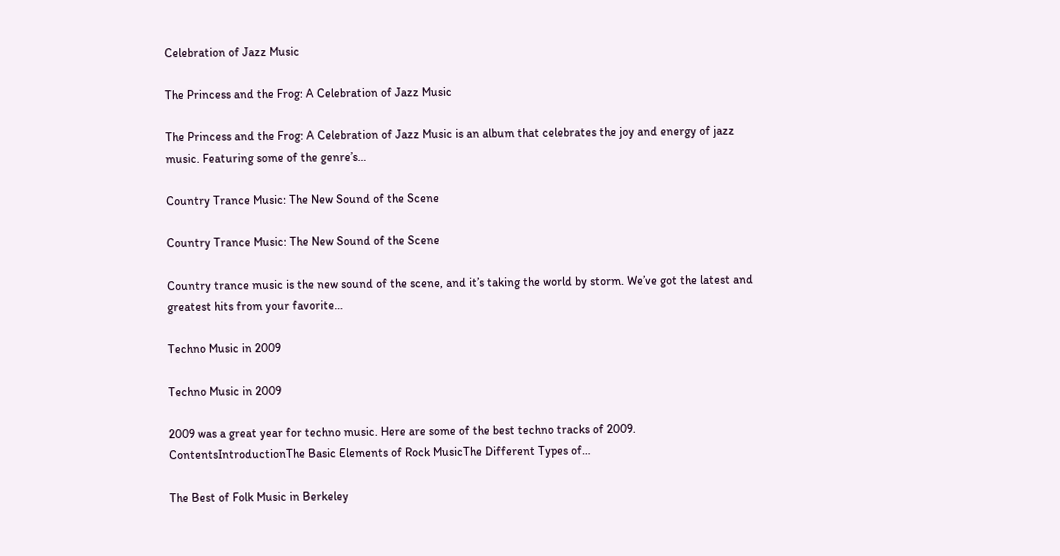Celebration of Jazz Music

The Princess and the Frog: A Celebration of Jazz Music

The Princess and the Frog: A Celebration of Jazz Music is an album that celebrates the joy and energy of jazz music. Featuring some of the genre’s…

Country Trance Music: The New Sound of the Scene

Country Trance Music: The New Sound of the Scene

Country trance music is the new sound of the scene, and it’s taking the world by storm. We’ve got the latest and greatest hits from your favorite…

Techno Music in 2009

Techno Music in 2009

2009 was a great year for techno music. Here are some of the best techno tracks of 2009. ContentsIntroductionThe Basic Elements of Rock MusicThe Different Types of…

The Best of Folk Music in Berkeley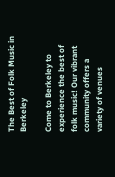The Best of Folk Music in Berkeley

Come to Berkeley to experience the best of folk music! Our vibrant community offers a variety of venues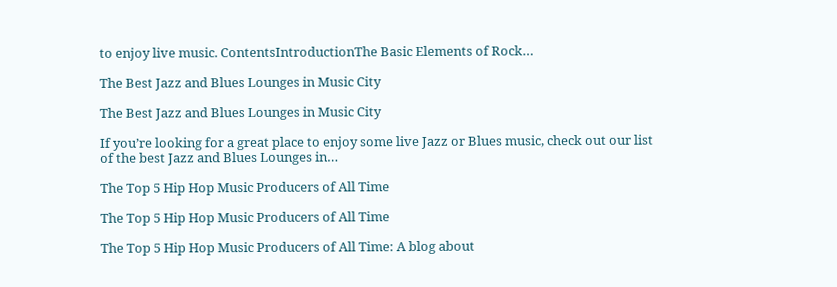to enjoy live music. ContentsIntroductionThe Basic Elements of Rock…

The Best Jazz and Blues Lounges in Music City

The Best Jazz and Blues Lounges in Music City

If you’re looking for a great place to enjoy some live Jazz or Blues music, check out our list of the best Jazz and Blues Lounges in…

The Top 5 Hip Hop Music Producers of All Time

The Top 5 Hip Hop Music Producers of All Time

The Top 5 Hip Hop Music Producers of All Time: A blog about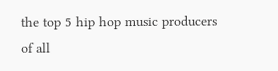the top 5 hip hop music producers of all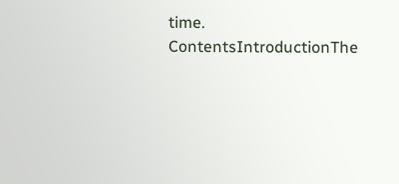time. ContentsIntroductionThe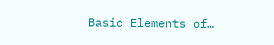Basic Elements of…